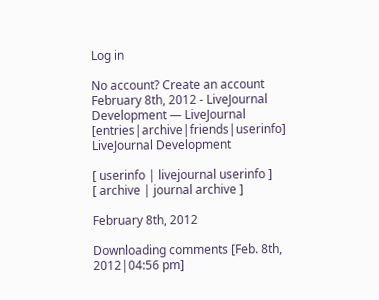Log in

No account? Create an account
February 8th, 2012 - LiveJournal Development — LiveJournal [entries|archive|friends|userinfo]
LiveJournal Development

[ userinfo | livejournal userinfo ]
[ archive | journal archive ]

February 8th, 2012

Downloading comments [Feb. 8th, 2012|04:56 pm]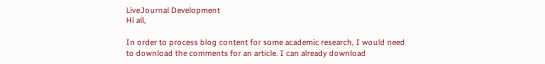LiveJournal Development
Hi all,

In order to process blog content for some academic research, I would need to download the comments for an article. I can already download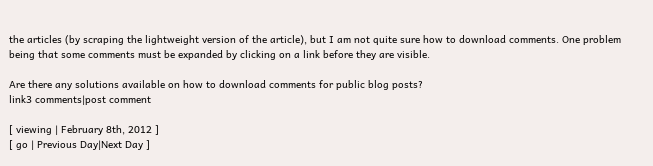the articles (by scraping the lightweight version of the article), but I am not quite sure how to download comments. One problem being that some comments must be expanded by clicking on a link before they are visible.

Are there any solutions available on how to download comments for public blog posts?
link3 comments|post comment

[ viewing | February 8th, 2012 ]
[ go | Previous Day|Next Day ]